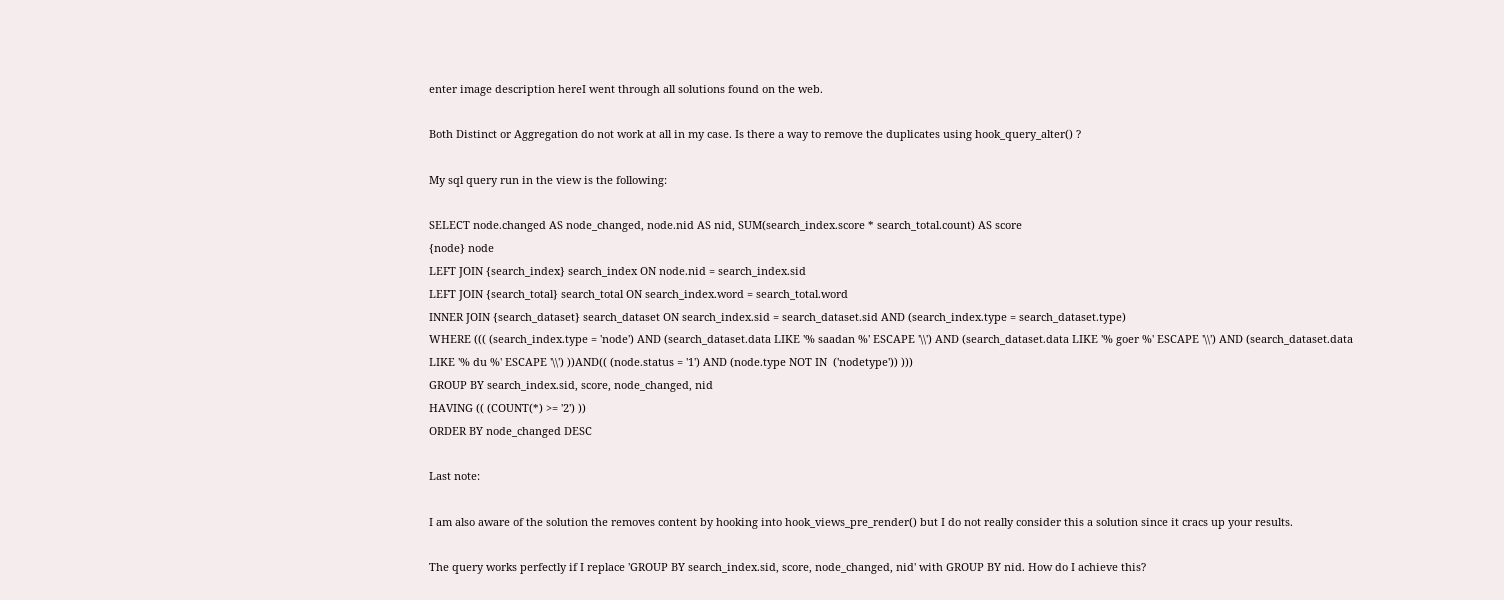enter image description hereI went through all solutions found on the web.

Both Distinct or Aggregation do not work at all in my case. Is there a way to remove the duplicates using hook_query_alter() ?

My sql query run in the view is the following:

SELECT node.changed AS node_changed, node.nid AS nid, SUM(search_index.score * search_total.count) AS score
{node} node
LEFT JOIN {search_index} search_index ON node.nid = search_index.sid
LEFT JOIN {search_total} search_total ON search_index.word = search_total.word
INNER JOIN {search_dataset} search_dataset ON search_index.sid = search_dataset.sid AND (search_index.type = search_dataset.type)
WHERE ((( (search_index.type = 'node') AND (search_dataset.data LIKE '% saadan %' ESCAPE '\\') AND (search_dataset.data LIKE '% goer %' ESCAPE '\\') AND (search_dataset.data LIKE '% du %' ESCAPE '\\') ))AND(( (node.status = '1') AND (node.type NOT IN  ('nodetype')) )))
GROUP BY search_index.sid, score, node_changed, nid
HAVING (( (COUNT(*) >= '2') ))
ORDER BY node_changed DESC

Last note:

I am also aware of the solution the removes content by hooking into hook_views_pre_render() but I do not really consider this a solution since it cracs up your results.

The query works perfectly if I replace 'GROUP BY search_index.sid, score, node_changed, nid' with GROUP BY nid. How do I achieve this?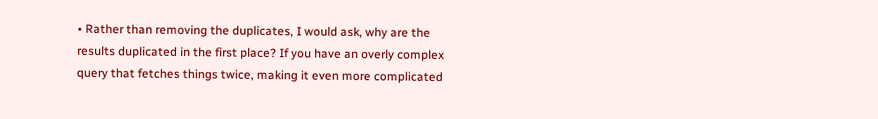• Rather than removing the duplicates, I would ask, why are the results duplicated in the first place? If you have an overly complex query that fetches things twice, making it even more complicated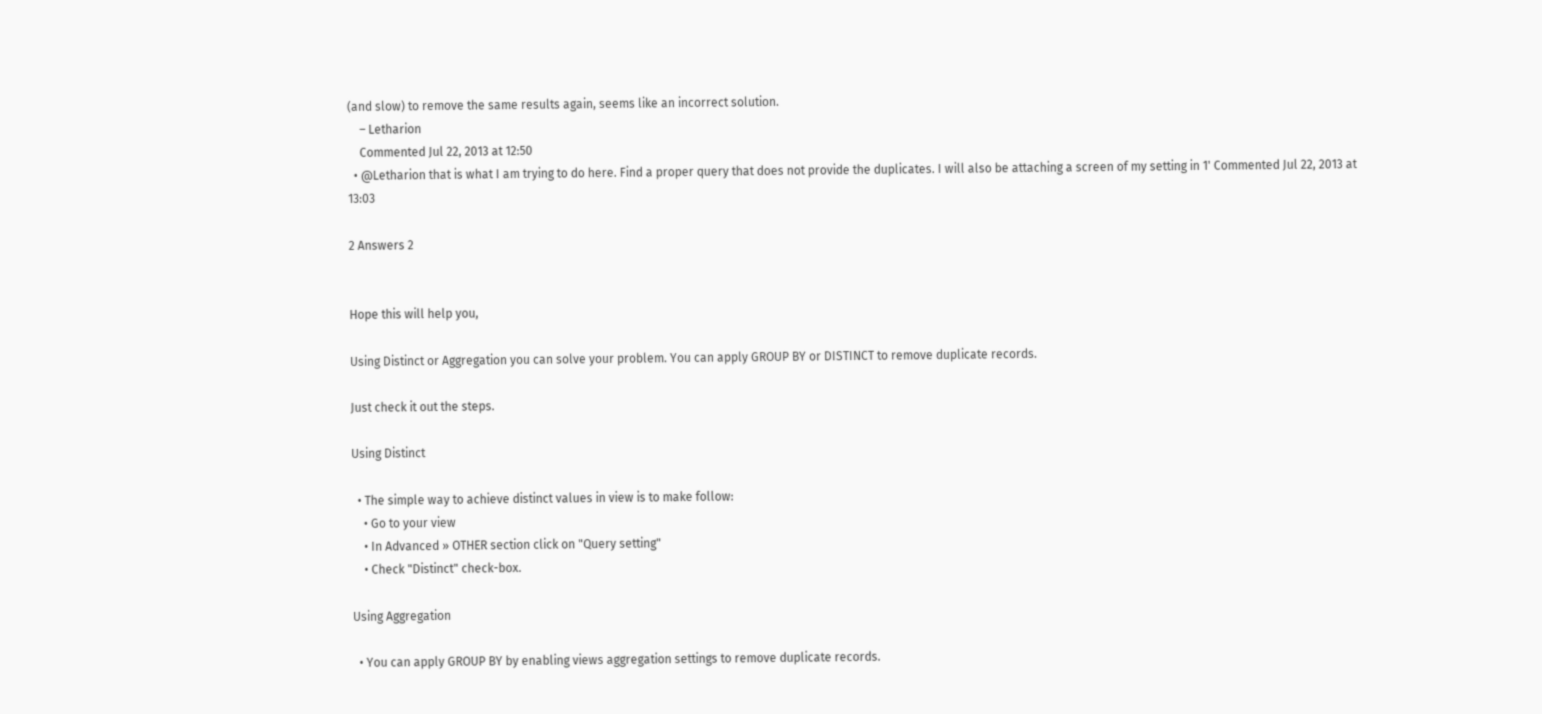(and slow) to remove the same results again, seems like an incorrect solution.
    – Letharion
    Commented Jul 22, 2013 at 12:50
  • @Letharion that is what I am trying to do here. Find a proper query that does not provide the duplicates. I will also be attaching a screen of my setting in 1' Commented Jul 22, 2013 at 13:03

2 Answers 2


Hope this will help you,

Using Distinct or Aggregation you can solve your problem. You can apply GROUP BY or DISTINCT to remove duplicate records.

Just check it out the steps.

Using Distinct

  • The simple way to achieve distinct values in view is to make follow:
    • Go to your view
    • In Advanced » OTHER section click on "Query setting"
    • Check "Distinct" check-box.

Using Aggregation

  • You can apply GROUP BY by enabling views aggregation settings to remove duplicate records.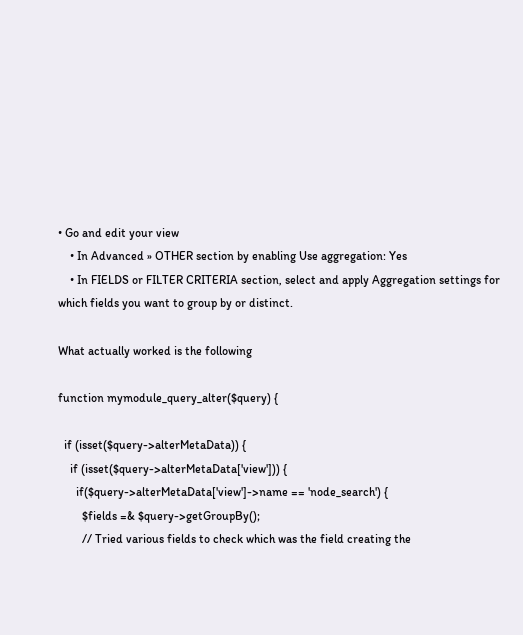• Go and edit your view
    • In Advanced » OTHER section by enabling Use aggregation: Yes
    • In FIELDS or FILTER CRITERIA section, select and apply Aggregation settings for which fields you want to group by or distinct.

What actually worked is the following

function mymodule_query_alter($query) {

  if (isset($query->alterMetaData)) {
    if (isset($query->alterMetaData['view'])) {
      if($query->alterMetaData['view']->name == 'node_search') {
        $fields =& $query->getGroupBy();
        // Tried various fields to check which was the field creating the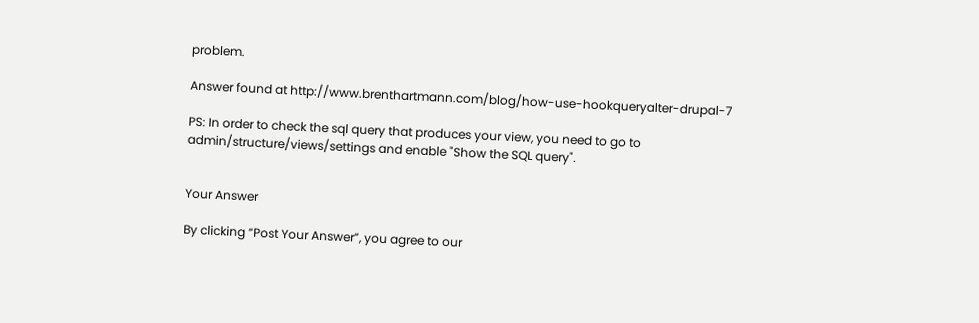problem.

Answer found at http://www.brenthartmann.com/blog/how-use-hookqueryalter-drupal-7

PS: In order to check the sql query that produces your view, you need to go to admin/structure/views/settings and enable "Show the SQL query".


Your Answer

By clicking “Post Your Answer”, you agree to our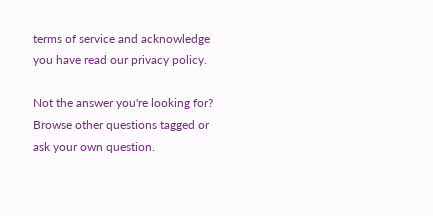terms of service and acknowledge you have read our privacy policy.

Not the answer you're looking for? Browse other questions tagged or ask your own question.